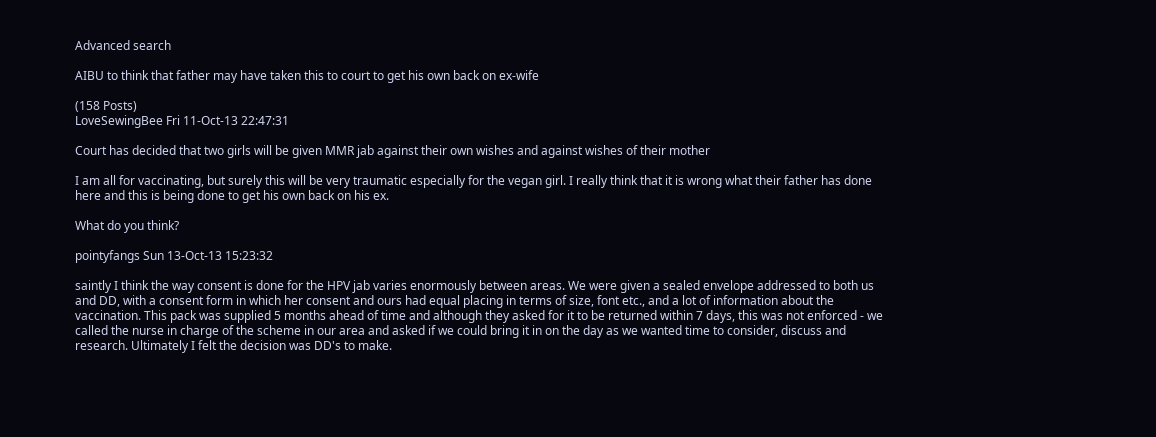Advanced search

AIBU to think that father may have taken this to court to get his own back on ex-wife

(158 Posts)
LoveSewingBee Fri 11-Oct-13 22:47:31

Court has decided that two girls will be given MMR jab against their own wishes and against wishes of their mother

I am all for vaccinating, but surely this will be very traumatic especially for the vegan girl. I really think that it is wrong what their father has done here and this is being done to get his own back on his ex.

What do you think?

pointyfangs Sun 13-Oct-13 15:23:32

saintly I think the way consent is done for the HPV jab varies enormously between areas. We were given a sealed envelope addressed to both us and DD, with a consent form in which her consent and ours had equal placing in terms of size, font etc., and a lot of information about the vaccination. This pack was supplied 5 months ahead of time and although they asked for it to be returned within 7 days, this was not enforced - we called the nurse in charge of the scheme in our area and asked if we could bring it in on the day as we wanted time to consider, discuss and research. Ultimately I felt the decision was DD's to make.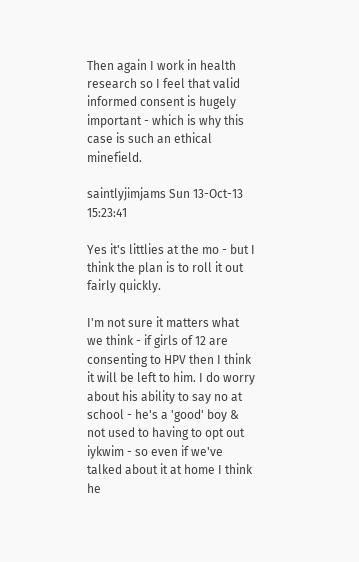Then again I work in health research so I feel that valid informed consent is hugely important - which is why this case is such an ethical minefield.

saintlyjimjams Sun 13-Oct-13 15:23:41

Yes it's littlies at the mo - but I think the plan is to roll it out fairly quickly.

I'm not sure it matters what we think - if girls of 12 are consenting to HPV then I think it will be left to him. I do worry about his ability to say no at school - he's a 'good' boy & not used to having to opt out iykwim - so even if we've talked about it at home I think he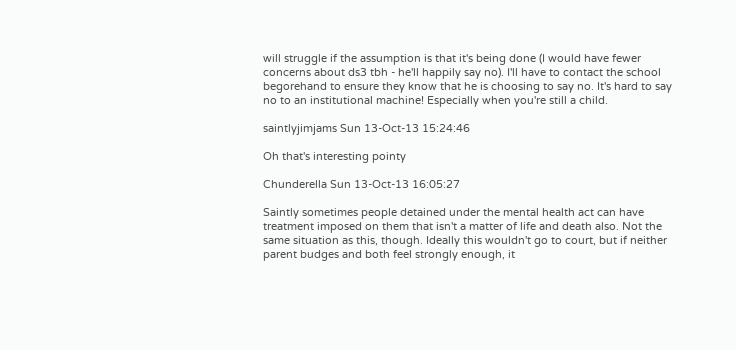will struggle if the assumption is that it's being done (I would have fewer concerns about ds3 tbh - he'll happily say no). I'll have to contact the school begorehand to ensure they know that he is choosing to say no. It's hard to say no to an institutional machine! Especially when you're still a child.

saintlyjimjams Sun 13-Oct-13 15:24:46

Oh that's interesting pointy

Chunderella Sun 13-Oct-13 16:05:27

Saintly sometimes people detained under the mental health act can have treatment imposed on them that isn't a matter of life and death also. Not the same situation as this, though. Ideally this wouldn't go to court, but if neither parent budges and both feel strongly enough, it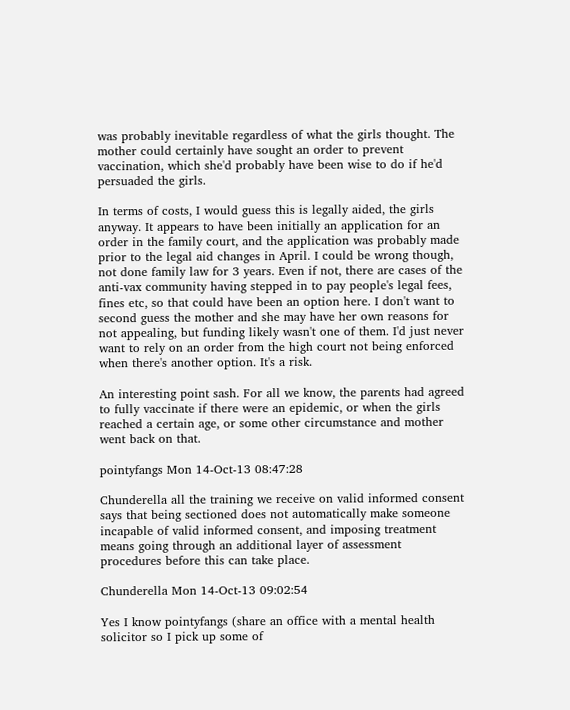was probably inevitable regardless of what the girls thought. The mother could certainly have sought an order to prevent vaccination, which she'd probably have been wise to do if he'd persuaded the girls.

In terms of costs, I would guess this is legally aided, the girls anyway. It appears to have been initially an application for an order in the family court, and the application was probably made prior to the legal aid changes in April. I could be wrong though, not done family law for 3 years. Even if not, there are cases of the anti-vax community having stepped in to pay people's legal fees, fines etc, so that could have been an option here. I don't want to second guess the mother and she may have her own reasons for not appealing, but funding likely wasn't one of them. I'd just never want to rely on an order from the high court not being enforced when there's another option. It's a risk.

An interesting point sash. For all we know, the parents had agreed to fully vaccinate if there were an epidemic, or when the girls reached a certain age, or some other circumstance and mother went back on that.

pointyfangs Mon 14-Oct-13 08:47:28

Chunderella all the training we receive on valid informed consent says that being sectioned does not automatically make someone incapable of valid informed consent, and imposing treatment means going through an additional layer of assessment procedures before this can take place.

Chunderella Mon 14-Oct-13 09:02:54

Yes I know pointyfangs (share an office with a mental health solicitor so I pick up some of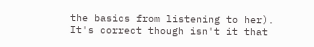the basics from listening to her). It's correct though isn't it that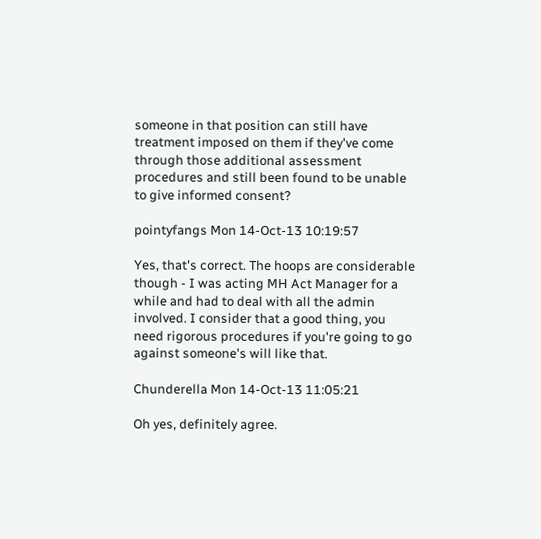someone in that position can still have treatment imposed on them if they've come through those additional assessment procedures and still been found to be unable to give informed consent?

pointyfangs Mon 14-Oct-13 10:19:57

Yes, that's correct. The hoops are considerable though - I was acting MH Act Manager for a while and had to deal with all the admin involved. I consider that a good thing, you need rigorous procedures if you're going to go against someone's will like that.

Chunderella Mon 14-Oct-13 11:05:21

Oh yes, definitely agree.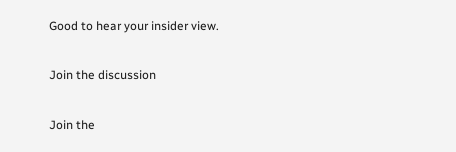Good to hear your insider view.

Join the discussion

Join the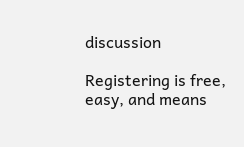discussion

Registering is free, easy, and means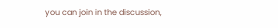you can join in the discussion,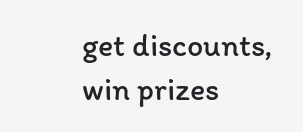get discounts, win prizes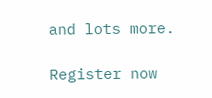and lots more.

Register now